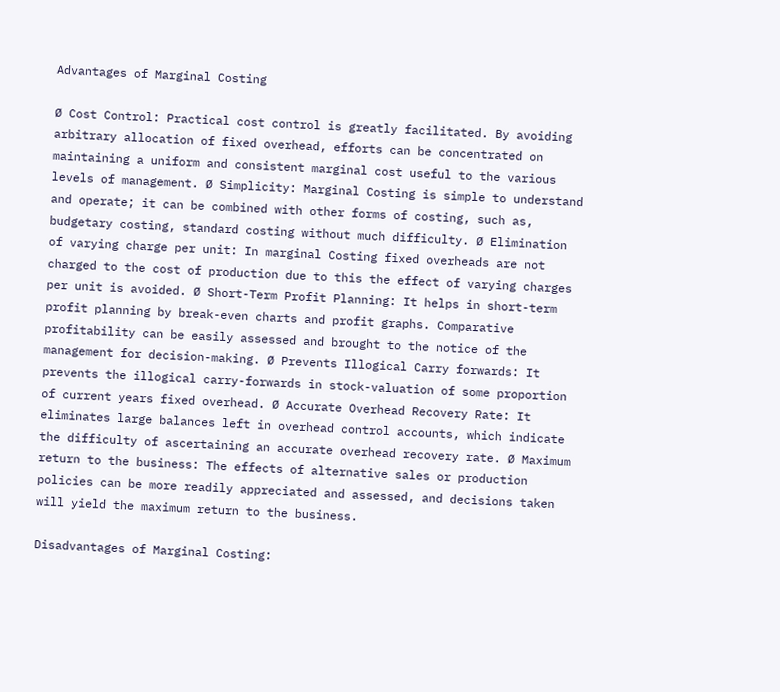Advantages of Marginal Costing

Ø Cost Control: Practical cost control is greatly facilitated. By avoiding arbitrary allocation of fixed overhead, efforts can be concentrated on maintaining a uniform and consistent marginal cost useful to the various levels of management. Ø Simplicity: Marginal Costing is simple to understand and operate; it can be combined with other forms of costing, such as, budgetary costing, standard costing without much difficulty. Ø Elimination of varying charge per unit: In marginal Costing fixed overheads are not charged to the cost of production due to this the effect of varying charges per unit is avoided. Ø Short-Term Profit Planning: It helps in short-term profit planning by break-even charts and profit graphs. Comparative profitability can be easily assessed and brought to the notice of the management for decision-making. Ø Prevents Illogical Carry forwards: It prevents the illogical carry-forwards in stock-valuation of some proportion of current years fixed overhead. Ø Accurate Overhead Recovery Rate: It eliminates large balances left in overhead control accounts, which indicate the difficulty of ascertaining an accurate overhead recovery rate. Ø Maximum return to the business: The effects of alternative sales or production policies can be more readily appreciated and assessed, and decisions taken will yield the maximum return to the business.

Disadvantages of Marginal Costing: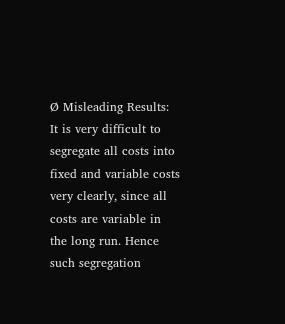Ø Misleading Results: It is very difficult to segregate all costs into fixed and variable costs very clearly, since all costs are variable in the long run. Hence such segregation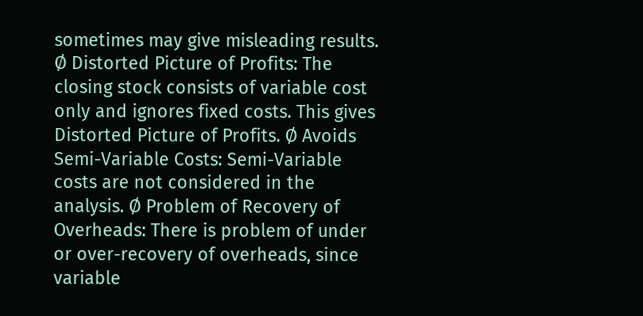sometimes may give misleading results. Ø Distorted Picture of Profits: The closing stock consists of variable cost only and ignores fixed costs. This gives Distorted Picture of Profits. Ø Avoids Semi-Variable Costs: Semi-Variable costs are not considered in the analysis. Ø Problem of Recovery of Overheads: There is problem of under or over-recovery of overheads, since variable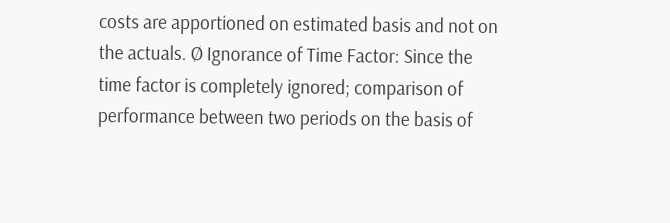costs are apportioned on estimated basis and not on the actuals. Ø Ignorance of Time Factor: Since the time factor is completely ignored; comparison of performance between two periods on the basis of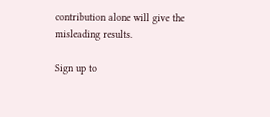contribution alone will give the misleading results.

Sign up to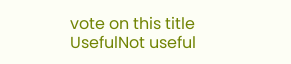vote on this title
UsefulNot useful